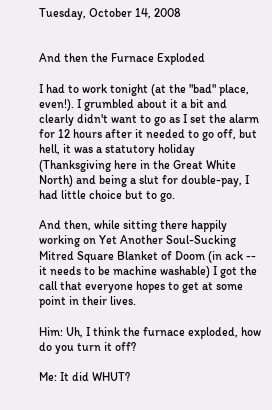Tuesday, October 14, 2008


And then the Furnace Exploded

I had to work tonight (at the "bad" place, even!). I grumbled about it a bit and clearly didn't want to go as I set the alarm for 12 hours after it needed to go off, but hell, it was a statutory holiday (Thanksgiving here in the Great White North) and being a slut for double-pay, I had little choice but to go.

And then, while sitting there happily working on Yet Another Soul-Sucking Mitred Square Blanket of Doom (in ack -- it needs to be machine washable) I got the call that everyone hopes to get at some point in their lives.

Him: Uh, I think the furnace exploded, how do you turn it off?

Me: It did WHUT?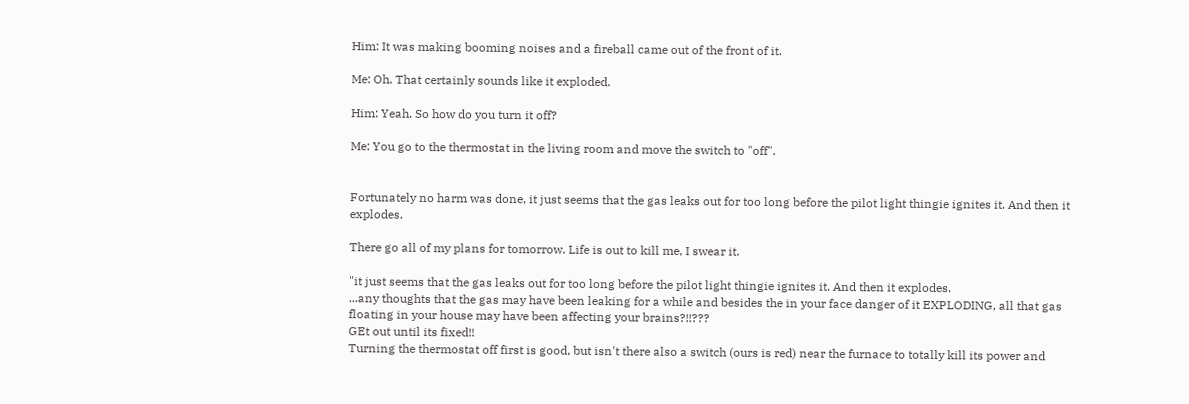Him: It was making booming noises and a fireball came out of the front of it.

Me: Oh. That certainly sounds like it exploded.

Him: Yeah. So how do you turn it off?

Me: You go to the thermostat in the living room and move the switch to "off".


Fortunately no harm was done, it just seems that the gas leaks out for too long before the pilot light thingie ignites it. And then it explodes.

There go all of my plans for tomorrow. Life is out to kill me, I swear it.

"it just seems that the gas leaks out for too long before the pilot light thingie ignites it. And then it explodes.
...any thoughts that the gas may have been leaking for a while and besides the in your face danger of it EXPLODING, all that gas floating in your house may have been affecting your brains?!!???
GEt out until its fixed!!
Turning the thermostat off first is good, but isn't there also a switch (ours is red) near the furnace to totally kill its power and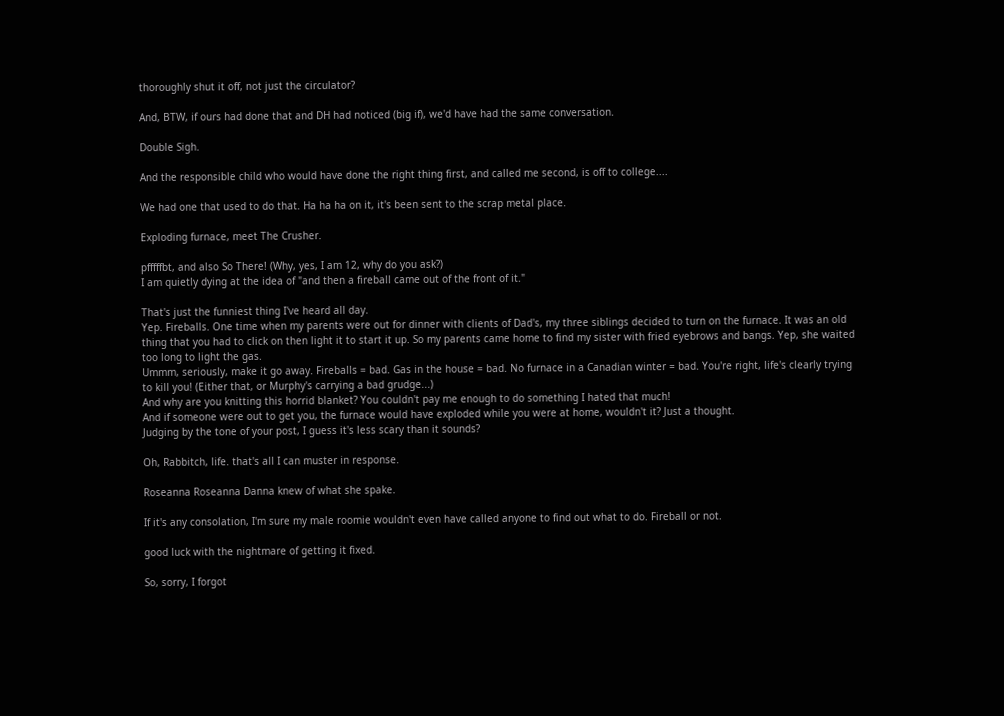thoroughly shut it off, not just the circulator?

And, BTW, if ours had done that and DH had noticed (big if), we'd have had the same conversation.

Double Sigh.

And the responsible child who would have done the right thing first, and called me second, is off to college....

We had one that used to do that. Ha ha ha on it, it's been sent to the scrap metal place.

Exploding furnace, meet The Crusher.

pfffffbt, and also So There! (Why, yes, I am 12, why do you ask?)
I am quietly dying at the idea of "and then a fireball came out of the front of it."

That's just the funniest thing I've heard all day.
Yep. Fireballs. One time when my parents were out for dinner with clients of Dad's, my three siblings decided to turn on the furnace. It was an old thing that you had to click on then light it to start it up. So my parents came home to find my sister with fried eyebrows and bangs. Yep, she waited too long to light the gas.
Ummm, seriously, make it go away. Fireballs = bad. Gas in the house = bad. No furnace in a Canadian winter = bad. You're right, life's clearly trying to kill you! (Either that, or Murphy's carrying a bad grudge...)
And why are you knitting this horrid blanket? You couldn't pay me enough to do something I hated that much!
And if someone were out to get you, the furnace would have exploded while you were at home, wouldn't it? Just a thought.
Judging by the tone of your post, I guess it's less scary than it sounds?

Oh, Rabbitch, life. that's all I can muster in response.

Roseanna Roseanna Danna knew of what she spake.

If it's any consolation, I'm sure my male roomie wouldn't even have called anyone to find out what to do. Fireball or not.

good luck with the nightmare of getting it fixed.

So, sorry, I forgot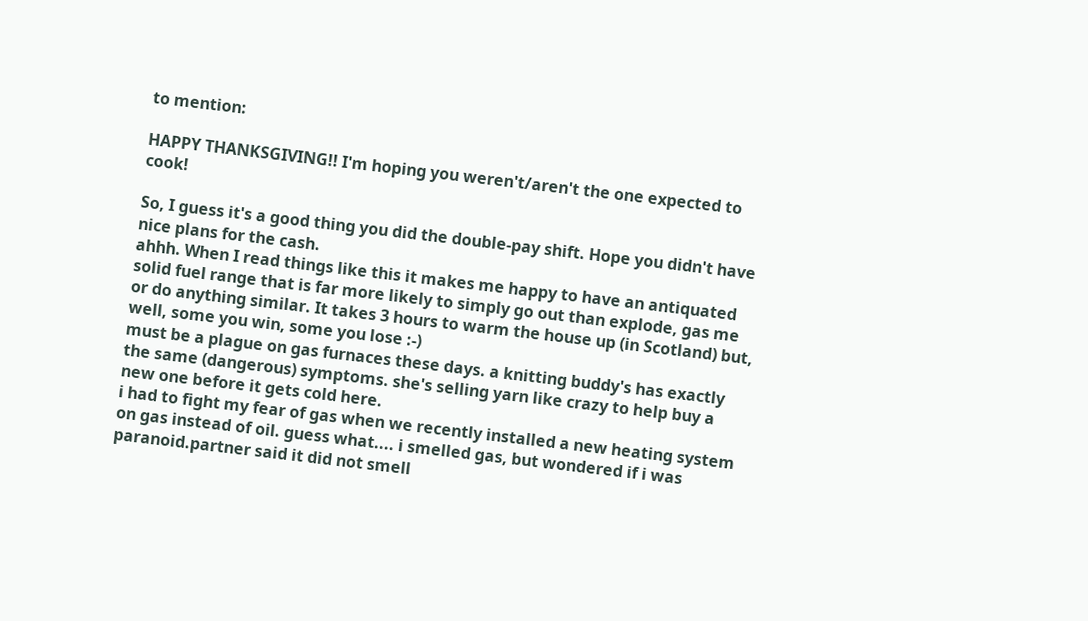to mention:

HAPPY THANKSGIVING!! I'm hoping you weren't/aren't the one expected to cook!

So, I guess it's a good thing you did the double-pay shift. Hope you didn't have nice plans for the cash.
ahhh. When I read things like this it makes me happy to have an antiquated solid fuel range that is far more likely to simply go out than explode, gas me or do anything similar. It takes 3 hours to warm the house up (in Scotland) but, well, some you win, some you lose :-)
must be a plague on gas furnaces these days. a knitting buddy's has exactly the same (dangerous) symptoms. she's selling yarn like crazy to help buy a new one before it gets cold here.
i had to fight my fear of gas when we recently installed a new heating system on gas instead of oil. guess what.... i smelled gas, but wondered if i was paranoid.partner said it did not smell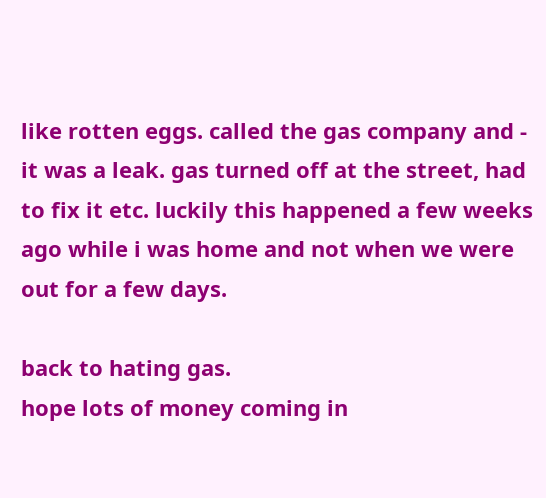like rotten eggs. called the gas company and - it was a leak. gas turned off at the street, had to fix it etc. luckily this happened a few weeks ago while i was home and not when we were out for a few days.

back to hating gas.
hope lots of money coming in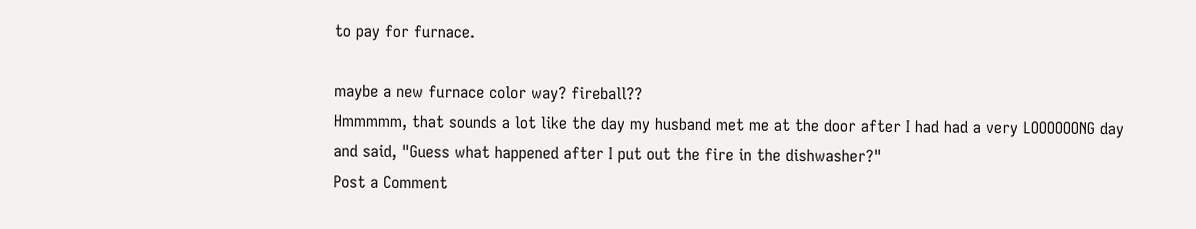to pay for furnace.

maybe a new furnace color way? fireball??
Hmmmmm, that sounds a lot like the day my husband met me at the door after I had had a very LOOOOOONG day and said, "Guess what happened after I put out the fire in the dishwasher?"
Post a Comment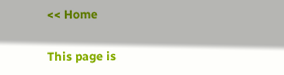<< Home

This page is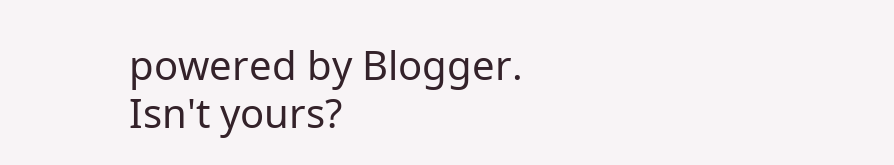powered by Blogger. Isn't yours?